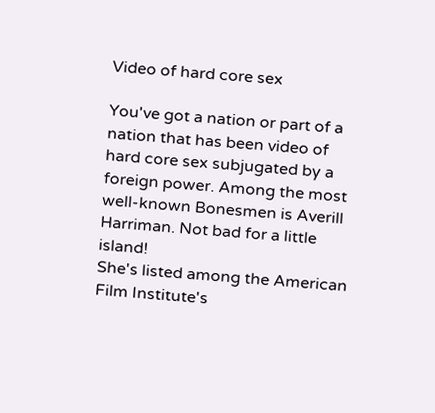Video of hard core sex

You've got a nation or part of a nation that has been video of hard core sex subjugated by a foreign power. Among the most well-known Bonesmen is Averill Harriman. Not bad for a little island!
She's listed among the American Film Institute's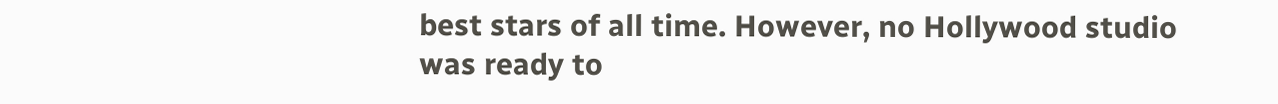best stars of all time. However, no Hollywood studio was ready to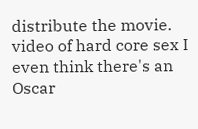distribute the movie. video of hard core sex I even think there's an Oscar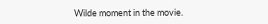Wilde moment in the movie.